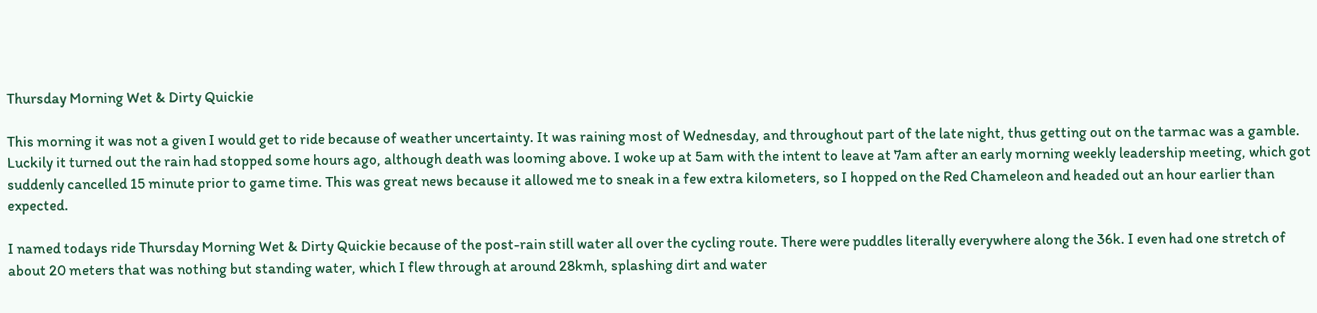Thursday Morning Wet & Dirty Quickie

This morning it was not a given I would get to ride because of weather uncertainty. It was raining most of Wednesday, and throughout part of the late night, thus getting out on the tarmac was a gamble. Luckily it turned out the rain had stopped some hours ago, although death was looming above. I woke up at 5am with the intent to leave at 7am after an early morning weekly leadership meeting, which got suddenly cancelled 15 minute prior to game time. This was great news because it allowed me to sneak in a few extra kilometers, so I hopped on the Red Chameleon and headed out an hour earlier than expected.

I named todays ride Thursday Morning Wet & Dirty Quickie because of the post-rain still water all over the cycling route. There were puddles literally everywhere along the 36k. I even had one stretch of about 20 meters that was nothing but standing water, which I flew through at around 28kmh, splashing dirt and water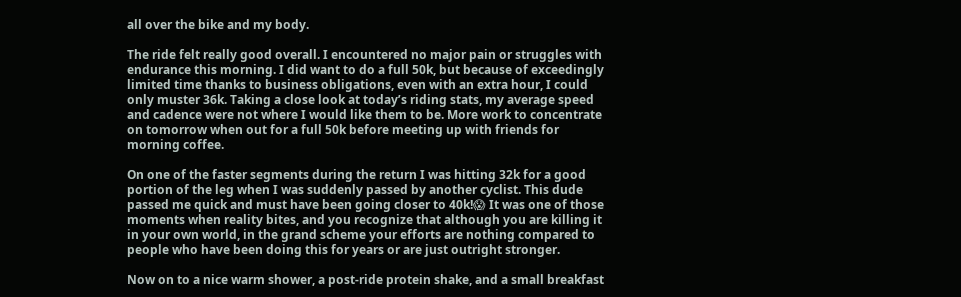all over the bike and my body.

The ride felt really good overall. I encountered no major pain or struggles with endurance this morning. I did want to do a full 50k, but because of exceedingly limited time thanks to business obligations, even with an extra hour, I could only muster 36k. Taking a close look at today’s riding stats, my average speed and cadence were not where I would like them to be. More work to concentrate on tomorrow when out for a full 50k before meeting up with friends for morning coffee.

On one of the faster segments during the return I was hitting 32k for a good portion of the leg when I was suddenly passed by another cyclist. This dude passed me quick and must have been going closer to 40k!😱 It was one of those moments when reality bites, and you recognize that although you are killing it in your own world, in the grand scheme your efforts are nothing compared to people who have been doing this for years or are just outright stronger.

Now on to a nice warm shower, a post-ride protein shake, and a small breakfast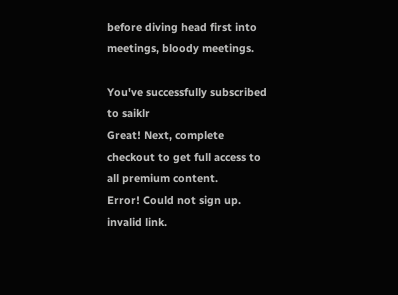before diving head first into meetings, bloody meetings.

You've successfully subscribed to saiklr
Great! Next, complete checkout to get full access to all premium content.
Error! Could not sign up. invalid link.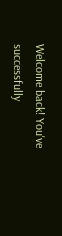Welcome back! You've successfully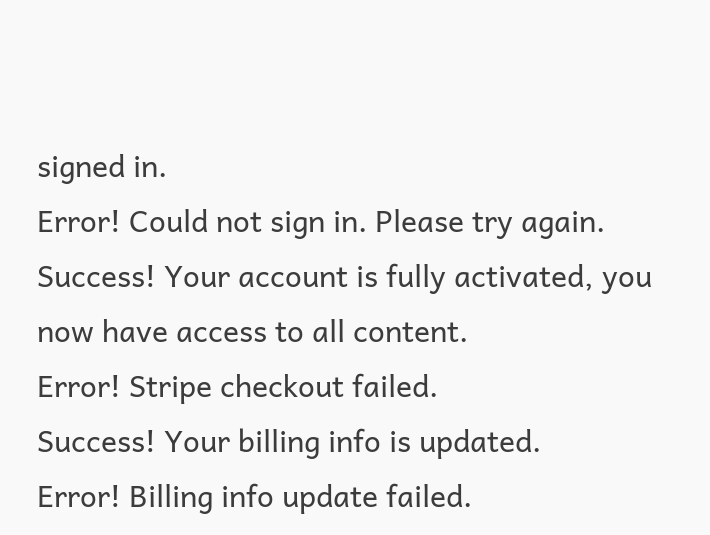signed in.
Error! Could not sign in. Please try again.
Success! Your account is fully activated, you now have access to all content.
Error! Stripe checkout failed.
Success! Your billing info is updated.
Error! Billing info update failed.